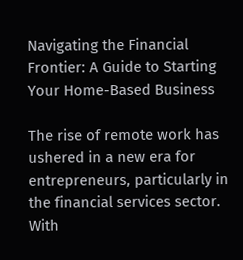Navigating the Financial Frontier: A Guide to Starting Your Home-Based Business

The rise of remote work has ushered in a new era for entrepreneurs, particularly in the financial services sector. With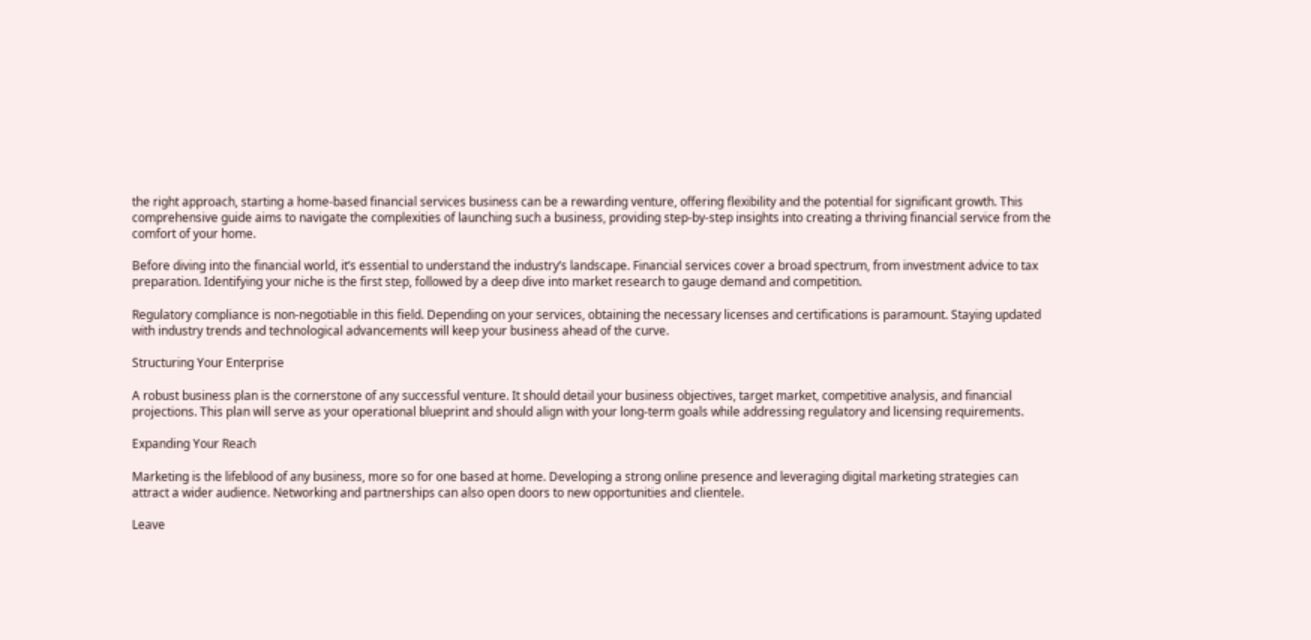the right approach, starting a home-based financial services business can be a rewarding venture, offering flexibility and the potential for significant growth. This comprehensive guide aims to navigate the complexities of launching such a business, providing step-by-step insights into creating a thriving financial service from the comfort of your home.

Before diving into the financial world, it’s essential to understand the industry’s landscape. Financial services cover a broad spectrum, from investment advice to tax preparation. Identifying your niche is the first step, followed by a deep dive into market research to gauge demand and competition.

Regulatory compliance is non-negotiable in this field. Depending on your services, obtaining the necessary licenses and certifications is paramount. Staying updated with industry trends and technological advancements will keep your business ahead of the curve.

Structuring Your Enterprise

A robust business plan is the cornerstone of any successful venture. It should detail your business objectives, target market, competitive analysis, and financial projections. This plan will serve as your operational blueprint and should align with your long-term goals while addressing regulatory and licensing requirements.

Expanding Your Reach

Marketing is the lifeblood of any business, more so for one based at home. Developing a strong online presence and leveraging digital marketing strategies can attract a wider audience. Networking and partnerships can also open doors to new opportunities and clientele.

Leave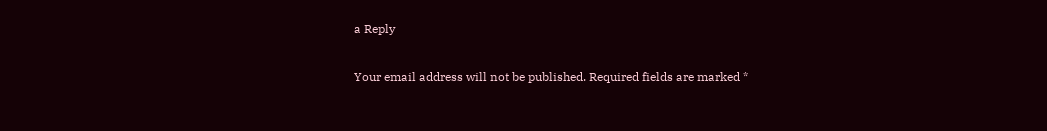a Reply

Your email address will not be published. Required fields are marked *